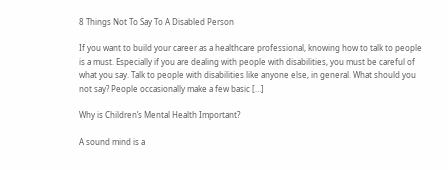8 Things Not To Say To A Disabled Person

If you want to build your career as a healthcare professional, knowing how to talk to people is a must. Especially if you are dealing with people with disabilities, you must be careful of what you say. Talk to people with disabilities like anyone else, in general. What should you not say? People occasionally make a few basic […]

Why is Children’s Mental Health Important?

A sound mind is a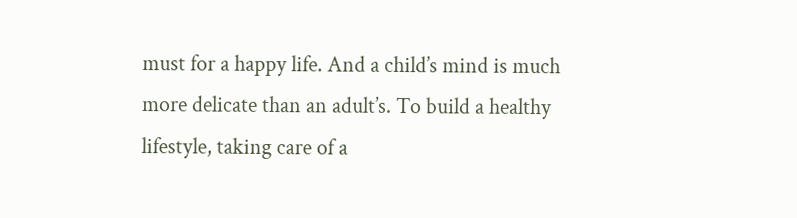must for a happy life. And a child’s mind is much more delicate than an adult’s. To build a healthy lifestyle, taking care of a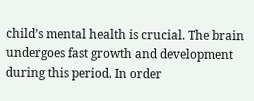child’s mental health is crucial. The brain undergoes fast growth and development during this period. In order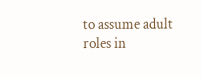to assume adult roles in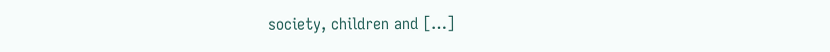society, children and […]